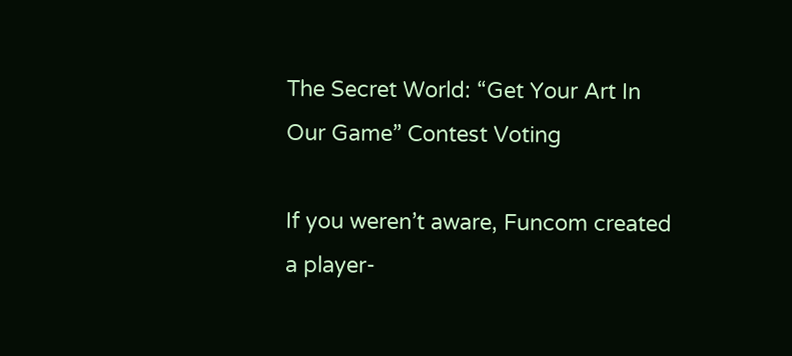The Secret World: “Get Your Art In Our Game” Contest Voting

If you weren’t aware, Funcom created a player-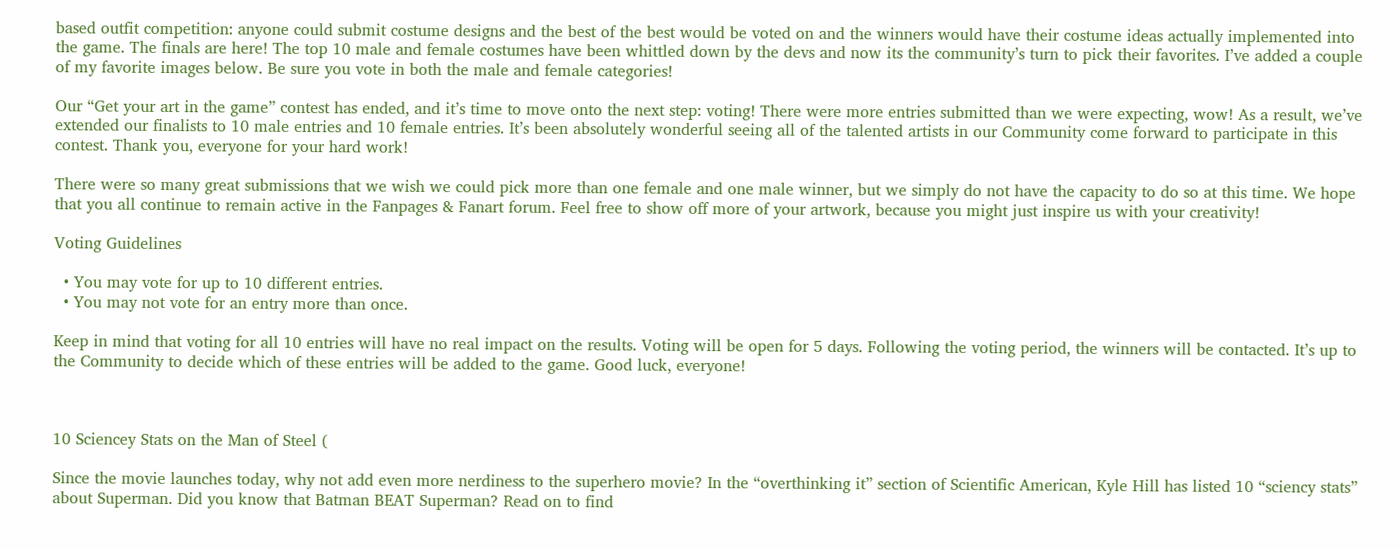based outfit competition: anyone could submit costume designs and the best of the best would be voted on and the winners would have their costume ideas actually implemented into the game. The finals are here! The top 10 male and female costumes have been whittled down by the devs and now its the community’s turn to pick their favorites. I’ve added a couple of my favorite images below. Be sure you vote in both the male and female categories!

Our “Get your art in the game” contest has ended, and it’s time to move onto the next step: voting! There were more entries submitted than we were expecting, wow! As a result, we’ve extended our finalists to 10 male entries and 10 female entries. It’s been absolutely wonderful seeing all of the talented artists in our Community come forward to participate in this contest. Thank you, everyone for your hard work!

There were so many great submissions that we wish we could pick more than one female and one male winner, but we simply do not have the capacity to do so at this time. We hope that you all continue to remain active in the Fanpages & Fanart forum. Feel free to show off more of your artwork, because you might just inspire us with your creativity!

Voting Guidelines

  • You may vote for up to 10 different entries.
  • You may not vote for an entry more than once.

Keep in mind that voting for all 10 entries will have no real impact on the results. Voting will be open for 5 days. Following the voting period, the winners will be contacted. It’s up to the Community to decide which of these entries will be added to the game. Good luck, everyone!



10 Sciencey Stats on the Man of Steel (

Since the movie launches today, why not add even more nerdiness to the superhero movie? In the “overthinking it” section of Scientific American, Kyle Hill has listed 10 “sciency stats” about Superman. Did you know that Batman BEAT Superman? Read on to find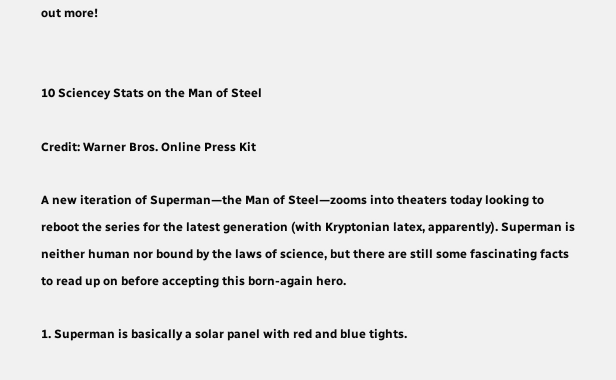out more!


10 Sciencey Stats on the Man of Steel

Credit: Warner Bros. Online Press Kit

A new iteration of Superman—the Man of Steel—zooms into theaters today looking to reboot the series for the latest generation (with Kryptonian latex, apparently). Superman is neither human nor bound by the laws of science, but there are still some fascinating facts to read up on before accepting this born-again hero.

1. Superman is basically a solar panel with red and blue tights.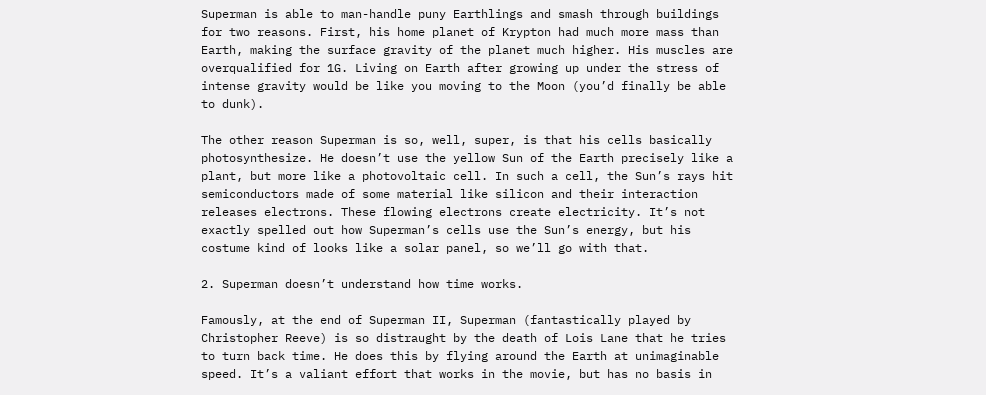Superman is able to man-handle puny Earthlings and smash through buildings for two reasons. First, his home planet of Krypton had much more mass than Earth, making the surface gravity of the planet much higher. His muscles are overqualified for 1G. Living on Earth after growing up under the stress of intense gravity would be like you moving to the Moon (you’d finally be able to dunk).

The other reason Superman is so, well, super, is that his cells basically photosynthesize. He doesn’t use the yellow Sun of the Earth precisely like a plant, but more like a photovoltaic cell. In such a cell, the Sun’s rays hit semiconductors made of some material like silicon and their interaction releases electrons. These flowing electrons create electricity. It’s not exactly spelled out how Superman’s cells use the Sun’s energy, but his costume kind of looks like a solar panel, so we’ll go with that.

2. Superman doesn’t understand how time works.

Famously, at the end of Superman II, Superman (fantastically played by Christopher Reeve) is so distraught by the death of Lois Lane that he tries to turn back time. He does this by flying around the Earth at unimaginable speed. It’s a valiant effort that works in the movie, but has no basis in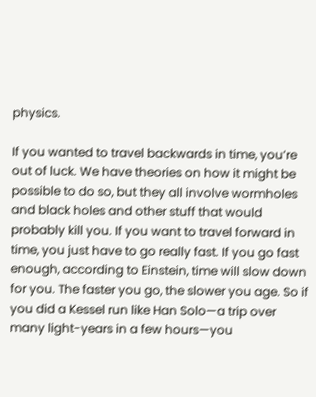physics.

If you wanted to travel backwards in time, you’re out of luck. We have theories on how it might be possible to do so, but they all involve wormholes and black holes and other stuff that would probably kill you. If you want to travel forward in time, you just have to go really fast. If you go fast enough, according to Einstein, time will slow down for you. The faster you go, the slower you age. So if you did a Kessel run like Han Solo—a trip over many light-years in a few hours—you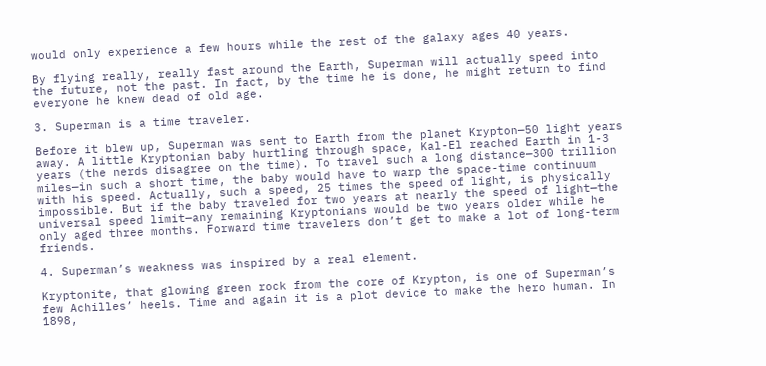would only experience a few hours while the rest of the galaxy ages 40 years.

By flying really, really fast around the Earth, Superman will actually speed into the future, not the past. In fact, by the time he is done, he might return to find everyone he knew dead of old age.

3. Superman is a time traveler.

Before it blew up, Superman was sent to Earth from the planet Krypton—50 light years away. A little Kryptonian baby hurtling through space, Kal-El reached Earth in 1-3 years (the nerds disagree on the time). To travel such a long distance—300 trillion miles—in such a short time, the baby would have to warp the space-time continuum with his speed. Actually, such a speed, 25 times the speed of light, is physically impossible. But if the baby traveled for two years at nearly the speed of light—the universal speed limit—any remaining Kryptonians would be two years older while he only aged three months. Forward time travelers don’t get to make a lot of long-term friends.

4. Superman’s weakness was inspired by a real element.

Kryptonite, that glowing green rock from the core of Krypton, is one of Superman’s few Achilles’ heels. Time and again it is a plot device to make the hero human. In 1898,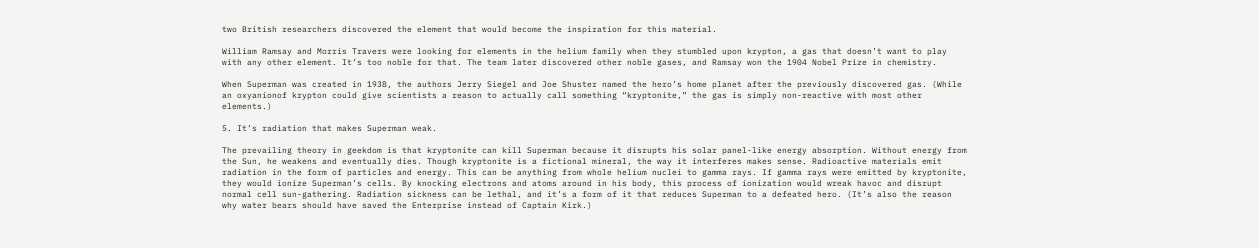two British researchers discovered the element that would become the inspiration for this material.

William Ramsay and Morris Travers were looking for elements in the helium family when they stumbled upon krypton, a gas that doesn’t want to play with any other element. It’s too noble for that. The team later discovered other noble gases, and Ramsay won the 1904 Nobel Prize in chemistry.

When Superman was created in 1938, the authors Jerry Siegel and Joe Shuster named the hero’s home planet after the previously discovered gas. (While an oxyanionof krypton could give scientists a reason to actually call something “kryptonite,” the gas is simply non-reactive with most other elements.)

5. It’s radiation that makes Superman weak.

The prevailing theory in geekdom is that kryptonite can kill Superman because it disrupts his solar panel-like energy absorption. Without energy from the Sun, he weakens and eventually dies. Though kryptonite is a fictional mineral, the way it interferes makes sense. Radioactive materials emit radiation in the form of particles and energy. This can be anything from whole helium nuclei to gamma rays. If gamma rays were emitted by kryptonite, they would ionize Superman’s cells. By knocking electrons and atoms around in his body, this process of ionization would wreak havoc and disrupt normal cell sun-gathering. Radiation sickness can be lethal, and it’s a form of it that reduces Superman to a defeated hero. (It’s also the reason why water bears should have saved the Enterprise instead of Captain Kirk.)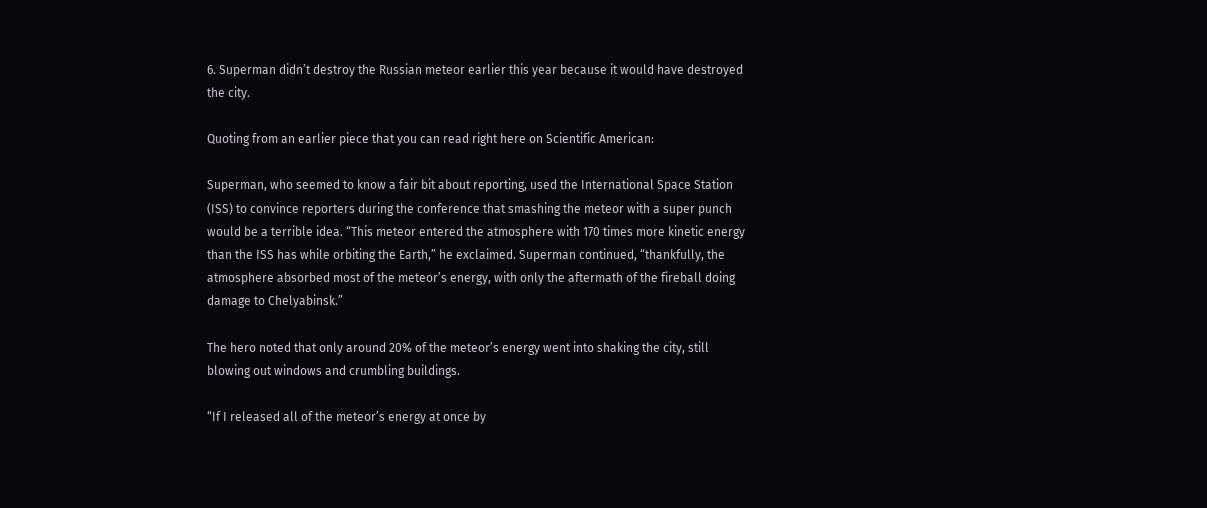6. Superman didn’t destroy the Russian meteor earlier this year because it would have destroyed the city.

Quoting from an earlier piece that you can read right here on Scientific American:

Superman, who seemed to know a fair bit about reporting, used the International Space Station (ISS) to convince reporters during the conference that smashing the meteor with a super punch would be a terrible idea. “This meteor entered the atmosphere with 170 times more kinetic energy than the ISS has while orbiting the Earth,” he exclaimed. Superman continued, “thankfully, the atmosphere absorbed most of the meteor’s energy, with only the aftermath of the fireball doing damage to Chelyabinsk.”

The hero noted that only around 20% of the meteor’s energy went into shaking the city, still blowing out windows and crumbling buildings.

“If I released all of the meteor’s energy at once by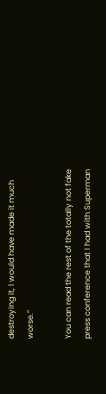destroying it, I would have made it much worse.”

You can read the rest of the totally not fake press conference that I had with Superman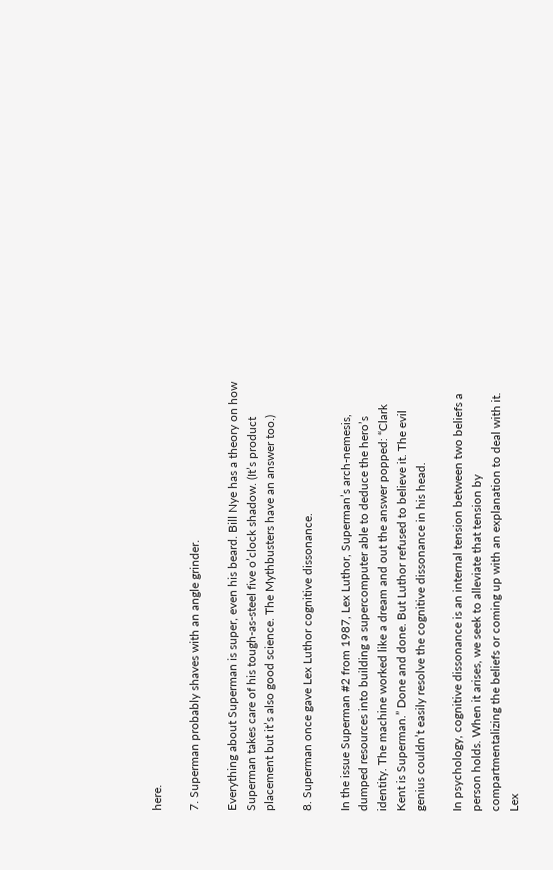here.

7. Superman probably shaves with an angle grinder.

Everything about Superman is super, even his beard. Bill Nye has a theory on how Superman takes care of his tough-as-steel five o’clock shadow. (It’s product placement but it’s also good science. The Mythbusters have an answer too.)

8. Superman once gave Lex Luthor cognitive dissonance.

In the issue Superman #2 from 1987, Lex Luthor, Superman’s arch-nemesis, dumped resources into building a supercomputer able to deduce the hero’s identity. The machine worked like a dream and out the answer popped: “Clark Kent is Superman.” Done and done. But Luthor refused to believe it. The evil genius couldn’t easily resolve the cognitive dissonance in his head.

In psychology, cognitive dissonance is an internal tension between two beliefs a person holds. When it arises, we seek to alleviate that tension by compartmentalizing the beliefs or coming up with an explanation to deal with it. Lex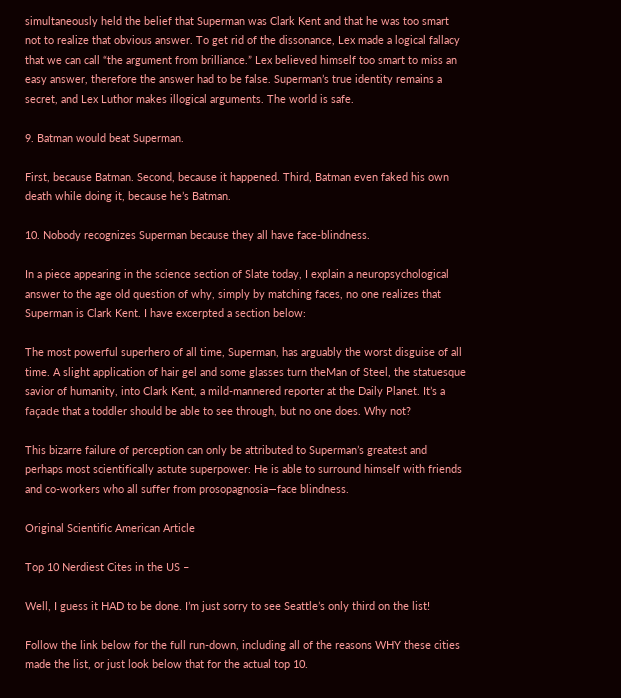simultaneously held the belief that Superman was Clark Kent and that he was too smart not to realize that obvious answer. To get rid of the dissonance, Lex made a logical fallacy that we can call “the argument from brilliance.” Lex believed himself too smart to miss an easy answer, therefore the answer had to be false. Superman’s true identity remains a secret, and Lex Luthor makes illogical arguments. The world is safe.

9. Batman would beat Superman.

First, because Batman. Second, because it happened. Third, Batman even faked his own death while doing it, because he’s Batman.

10. Nobody recognizes Superman because they all have face-blindness.

In a piece appearing in the science section of Slate today, I explain a neuropsychological answer to the age old question of why, simply by matching faces, no one realizes that Superman is Clark Kent. I have excerpted a section below:

The most powerful superhero of all time, Superman, has arguably the worst disguise of all time. A slight application of hair gel and some glasses turn theMan of Steel, the statuesque savior of humanity, into Clark Kent, a mild-mannered reporter at the Daily Planet. It’s a façade that a toddler should be able to see through, but no one does. Why not?

This bizarre failure of perception can only be attributed to Superman’s greatest and perhaps most scientifically astute superpower: He is able to surround himself with friends and co-workers who all suffer from prosopagnosia—face blindness.

Original Scientific American Article

Top 10 Nerdiest Cites in the US –

Well, I guess it HAD to be done. I’m just sorry to see Seattle’s only third on the list!

Follow the link below for the full run-down, including all of the reasons WHY these cities made the list, or just look below that for the actual top 10.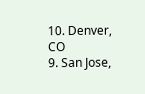10. Denver, CO
9. San Jose,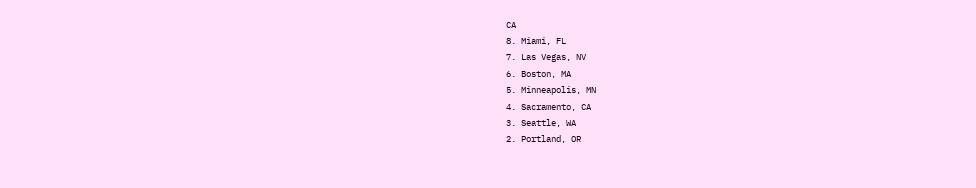CA
8. Miami, FL
7. Las Vegas, NV
6. Boston, MA
5. Minneapolis, MN
4. Sacramento, CA
3. Seattle, WA
2. Portland, OR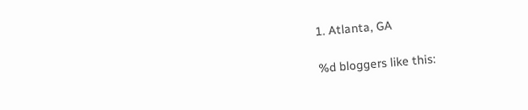1. Atlanta, GA

%d bloggers like this: